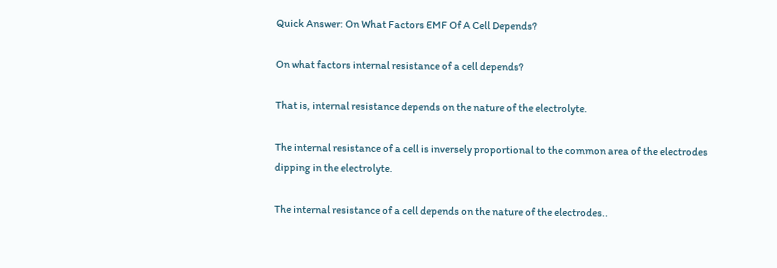Quick Answer: On What Factors EMF Of A Cell Depends?

On what factors internal resistance of a cell depends?

That is, internal resistance depends on the nature of the electrolyte.

The internal resistance of a cell is inversely proportional to the common area of the electrodes dipping in the electrolyte.

The internal resistance of a cell depends on the nature of the electrodes..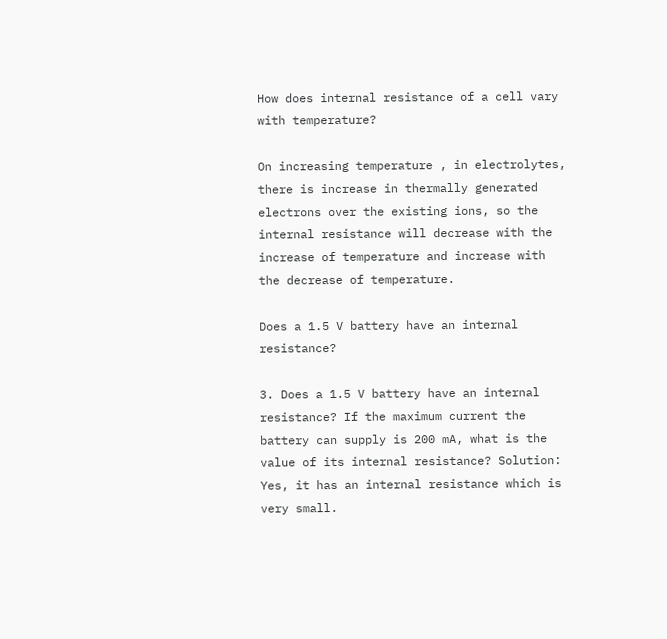How does internal resistance of a cell vary with temperature?

On increasing temperature , in electrolytes, there is increase in thermally generated electrons over the existing ions, so the internal resistance will decrease with the increase of temperature and increase with the decrease of temperature.

Does a 1.5 V battery have an internal resistance?

3. Does a 1.5 V battery have an internal resistance? If the maximum current the battery can supply is 200 mA, what is the value of its internal resistance? Solution: Yes, it has an internal resistance which is very small.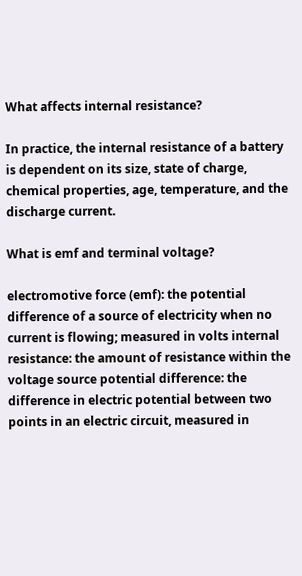What affects internal resistance?

In practice, the internal resistance of a battery is dependent on its size, state of charge, chemical properties, age, temperature, and the discharge current.

What is emf and terminal voltage?

electromotive force (emf): the potential difference of a source of electricity when no current is flowing; measured in volts internal resistance: the amount of resistance within the voltage source potential difference: the difference in electric potential between two points in an electric circuit, measured in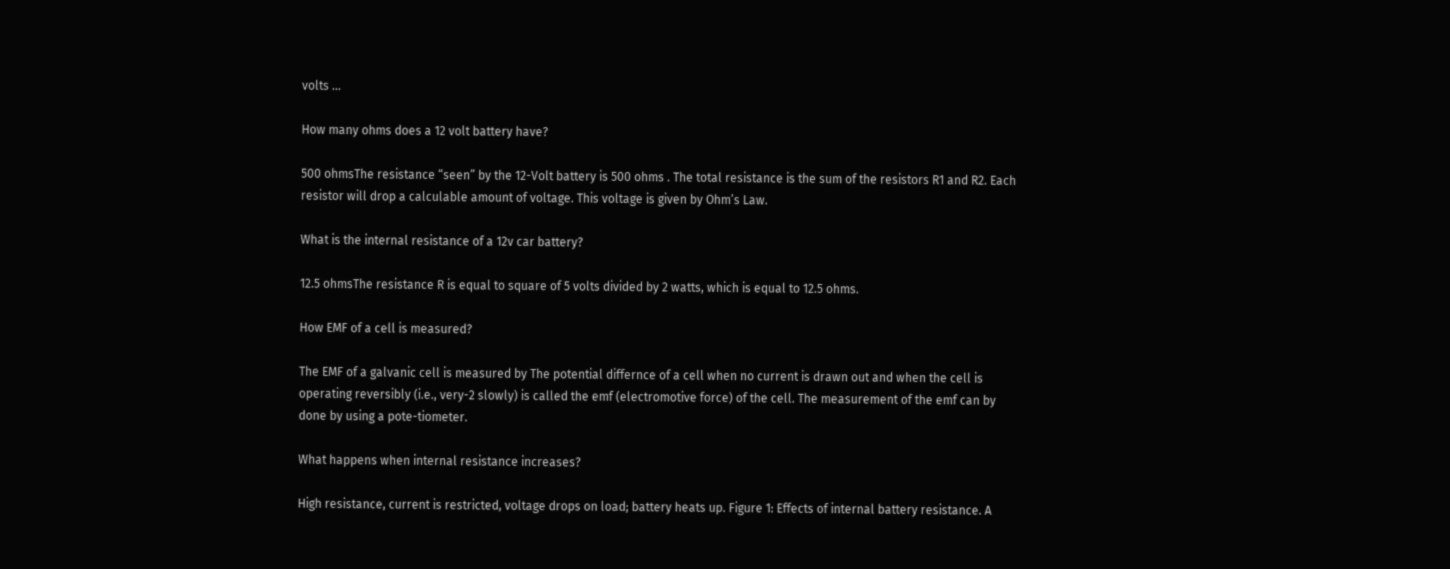volts …

How many ohms does a 12 volt battery have?

500 ohmsThe resistance “seen” by the 12-Volt battery is 500 ohms . The total resistance is the sum of the resistors R1 and R2. Each resistor will drop a calculable amount of voltage. This voltage is given by Ohm’s Law.

What is the internal resistance of a 12v car battery?

12.5 ohmsThe resistance R is equal to square of 5 volts divided by 2 watts, which is equal to 12.5 ohms.

How EMF of a cell is measured?

The EMF of a galvanic cell is measured by The potential differnce of a cell when no current is drawn out and when the cell is operating reversibly (i.e., very-2 slowly) is called the emf (electromotive force) of the cell. The measurement of the emf can by done by using a pote-tiometer.

What happens when internal resistance increases?

High resistance, current is restricted, voltage drops on load; battery heats up. Figure 1: Effects of internal battery resistance. A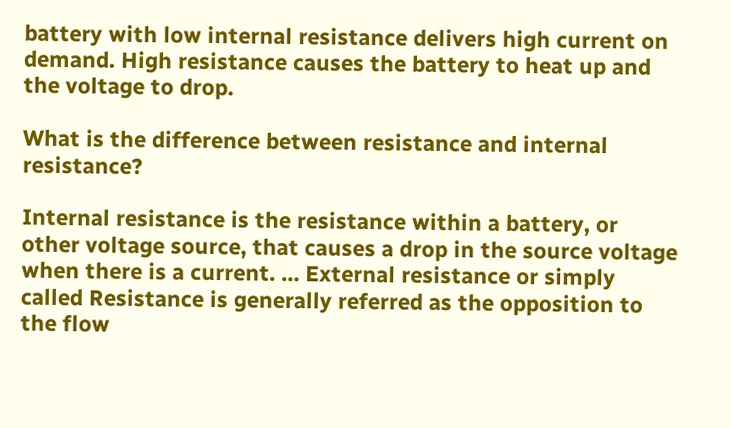battery with low internal resistance delivers high current on demand. High resistance causes the battery to heat up and the voltage to drop.

What is the difference between resistance and internal resistance?

Internal resistance is the resistance within a battery, or other voltage source, that causes a drop in the source voltage when there is a current. … External resistance or simply called Resistance is generally referred as the opposition to the flow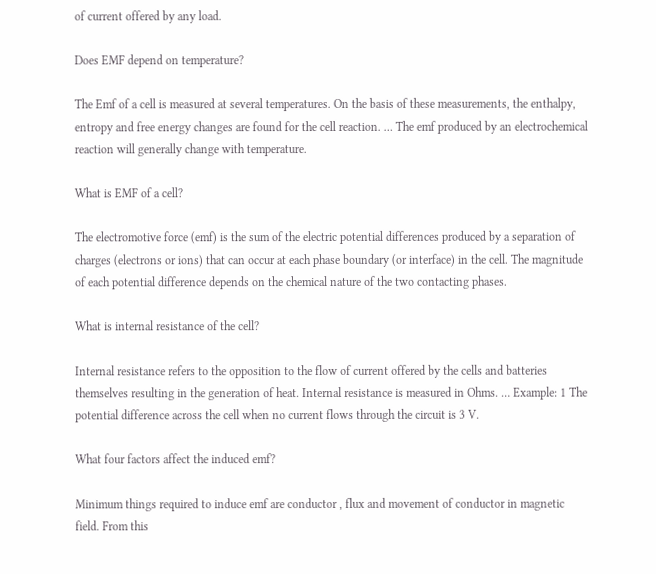of current offered by any load.

Does EMF depend on temperature?

The Emf of a cell is measured at several temperatures. On the basis of these measurements, the enthalpy, entropy and free energy changes are found for the cell reaction. … The emf produced by an electrochemical reaction will generally change with temperature.

What is EMF of a cell?

The electromotive force (emf) is the sum of the electric potential differences produced by a separation of charges (electrons or ions) that can occur at each phase boundary (or interface) in the cell. The magnitude of each potential difference depends on the chemical nature of the two contacting phases.

What is internal resistance of the cell?

Internal resistance refers to the opposition to the flow of current offered by the cells and batteries themselves resulting in the generation of heat. Internal resistance is measured in Ohms. … Example: 1 The potential difference across the cell when no current flows through the circuit is 3 V.

What four factors affect the induced emf?

Minimum things required to induce emf are conductor , flux and movement of conductor in magnetic field. From this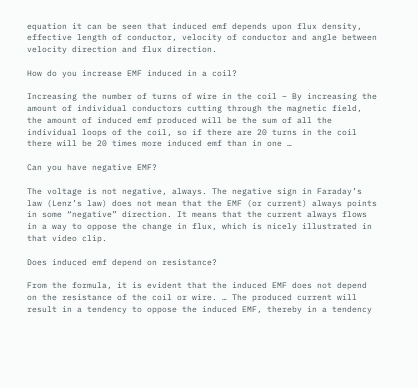equation it can be seen that induced emf depends upon flux density, effective length of conductor, velocity of conductor and angle between velocity direction and flux direction.

How do you increase EMF induced in a coil?

Increasing the number of turns of wire in the coil – By increasing the amount of individual conductors cutting through the magnetic field, the amount of induced emf produced will be the sum of all the individual loops of the coil, so if there are 20 turns in the coil there will be 20 times more induced emf than in one …

Can you have negative EMF?

The voltage is not negative, always. The negative sign in Faraday’s law (Lenz’s law) does not mean that the EMF (or current) always points in some “negative” direction. It means that the current always flows in a way to oppose the change in flux, which is nicely illustrated in that video clip.

Does induced emf depend on resistance?

From the formula, it is evident that the induced EMF does not depend on the resistance of the coil or wire. … The produced current will result in a tendency to oppose the induced EMF, thereby in a tendency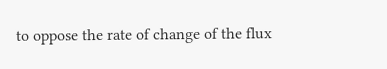to oppose the rate of change of the flux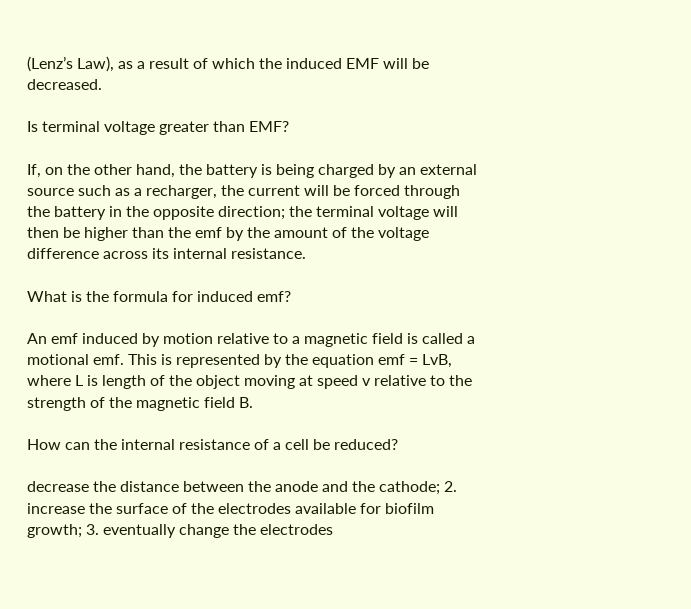(Lenz’s Law), as a result of which the induced EMF will be decreased.

Is terminal voltage greater than EMF?

If, on the other hand, the battery is being charged by an external source such as a recharger, the current will be forced through the battery in the opposite direction; the terminal voltage will then be higher than the emf by the amount of the voltage difference across its internal resistance.

What is the formula for induced emf?

An emf induced by motion relative to a magnetic field is called a motional emf. This is represented by the equation emf = LvB, where L is length of the object moving at speed v relative to the strength of the magnetic field B.

How can the internal resistance of a cell be reduced?

decrease the distance between the anode and the cathode; 2. increase the surface of the electrodes available for biofilm growth; 3. eventually change the electrodes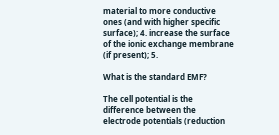material to more conductive ones (and with higher specific surface); 4. increase the surface of the ionic exchange membrane (if present); 5.

What is the standard EMF?

The cell potential is the difference between the electrode potentials (reduction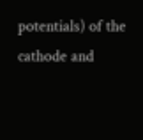potentials) of the cathode and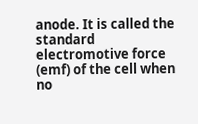anode. It is called the standard electromotive force (emf) of the cell when no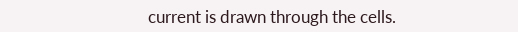current is drawn through the cells.